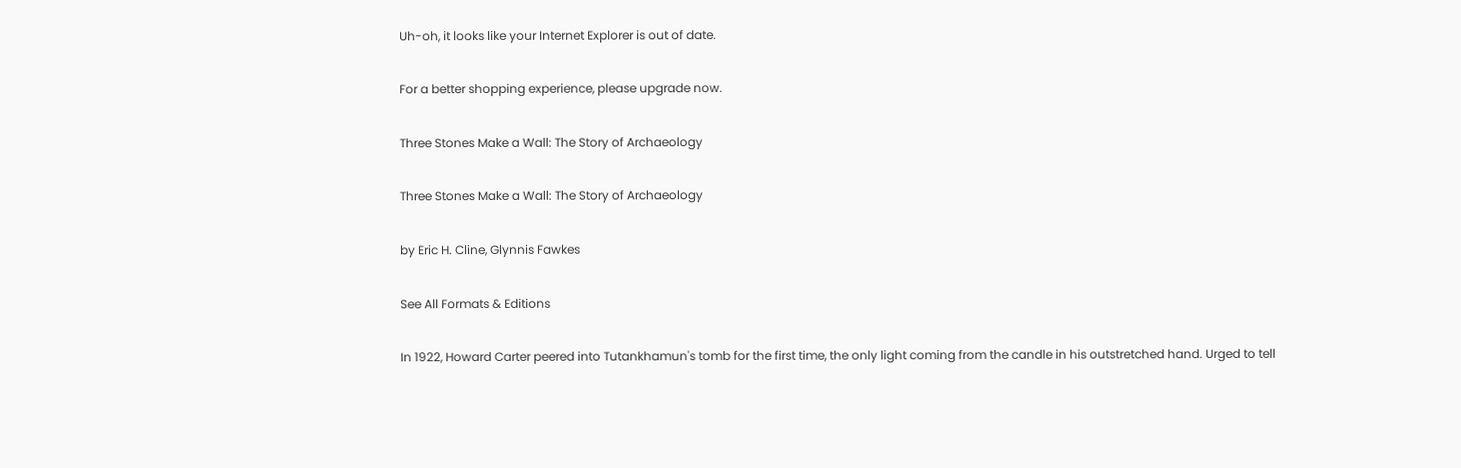Uh-oh, it looks like your Internet Explorer is out of date.

For a better shopping experience, please upgrade now.

Three Stones Make a Wall: The Story of Archaeology

Three Stones Make a Wall: The Story of Archaeology

by Eric H. Cline, Glynnis Fawkes

See All Formats & Editions

In 1922, Howard Carter peered into Tutankhamun's tomb for the first time, the only light coming from the candle in his outstretched hand. Urged to tell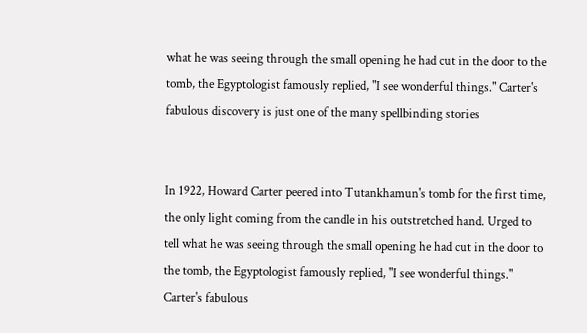what he was seeing through the small opening he had cut in the door to the tomb, the Egyptologist famously replied, "I see wonderful things." Carter's fabulous discovery is just one of the many spellbinding stories


In 1922, Howard Carter peered into Tutankhamun's tomb for the first time, the only light coming from the candle in his outstretched hand. Urged to tell what he was seeing through the small opening he had cut in the door to the tomb, the Egyptologist famously replied, "I see wonderful things." Carter's fabulous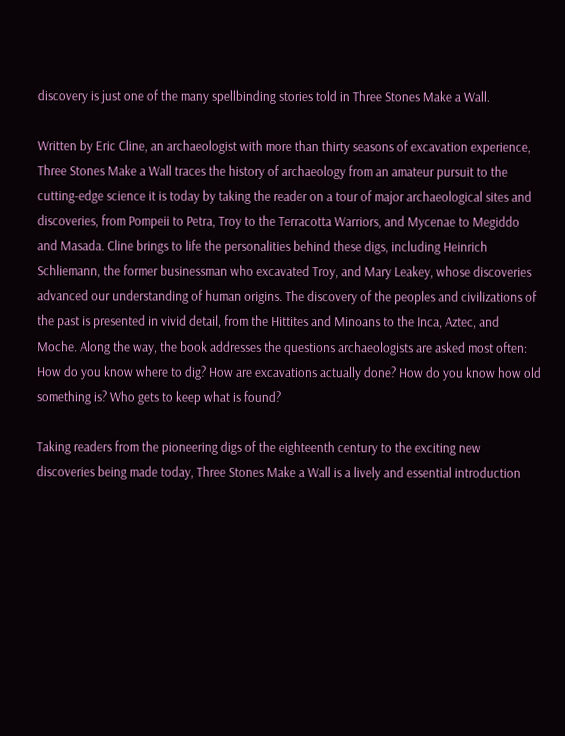discovery is just one of the many spellbinding stories told in Three Stones Make a Wall.

Written by Eric Cline, an archaeologist with more than thirty seasons of excavation experience, Three Stones Make a Wall traces the history of archaeology from an amateur pursuit to the cutting-edge science it is today by taking the reader on a tour of major archaeological sites and discoveries, from Pompeii to Petra, Troy to the Terracotta Warriors, and Mycenae to Megiddo and Masada. Cline brings to life the personalities behind these digs, including Heinrich Schliemann, the former businessman who excavated Troy, and Mary Leakey, whose discoveries advanced our understanding of human origins. The discovery of the peoples and civilizations of the past is presented in vivid detail, from the Hittites and Minoans to the Inca, Aztec, and Moche. Along the way, the book addresses the questions archaeologists are asked most often: How do you know where to dig? How are excavations actually done? How do you know how old something is? Who gets to keep what is found?

Taking readers from the pioneering digs of the eighteenth century to the exciting new discoveries being made today, Three Stones Make a Wall is a lively and essential introduction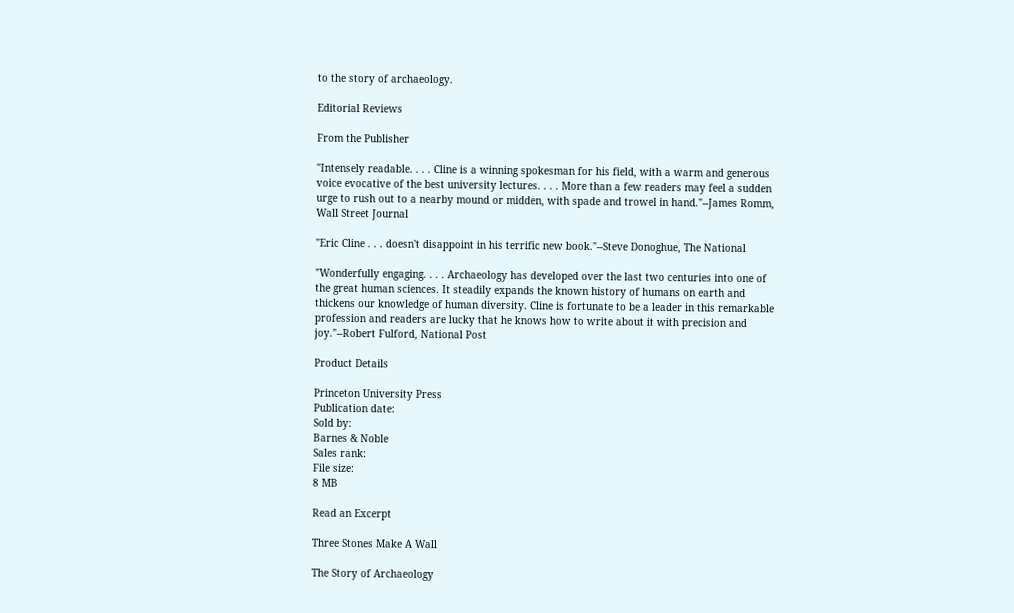to the story of archaeology.

Editorial Reviews

From the Publisher

"Intensely readable. . . . Cline is a winning spokesman for his field, with a warm and generous voice evocative of the best university lectures. . . . More than a few readers may feel a sudden urge to rush out to a nearby mound or midden, with spade and trowel in hand."--James Romm, Wall Street Journal

"Eric Cline . . . doesn't disappoint in his terrific new book."--Steve Donoghue, The National

"Wonderfully engaging. . . . Archaeology has developed over the last two centuries into one of the great human sciences. It steadily expands the known history of humans on earth and thickens our knowledge of human diversity. Cline is fortunate to be a leader in this remarkable profession and readers are lucky that he knows how to write about it with precision and joy."--Robert Fulford, National Post

Product Details

Princeton University Press
Publication date:
Sold by:
Barnes & Noble
Sales rank:
File size:
8 MB

Read an Excerpt

Three Stones Make A Wall

The Story of Archaeology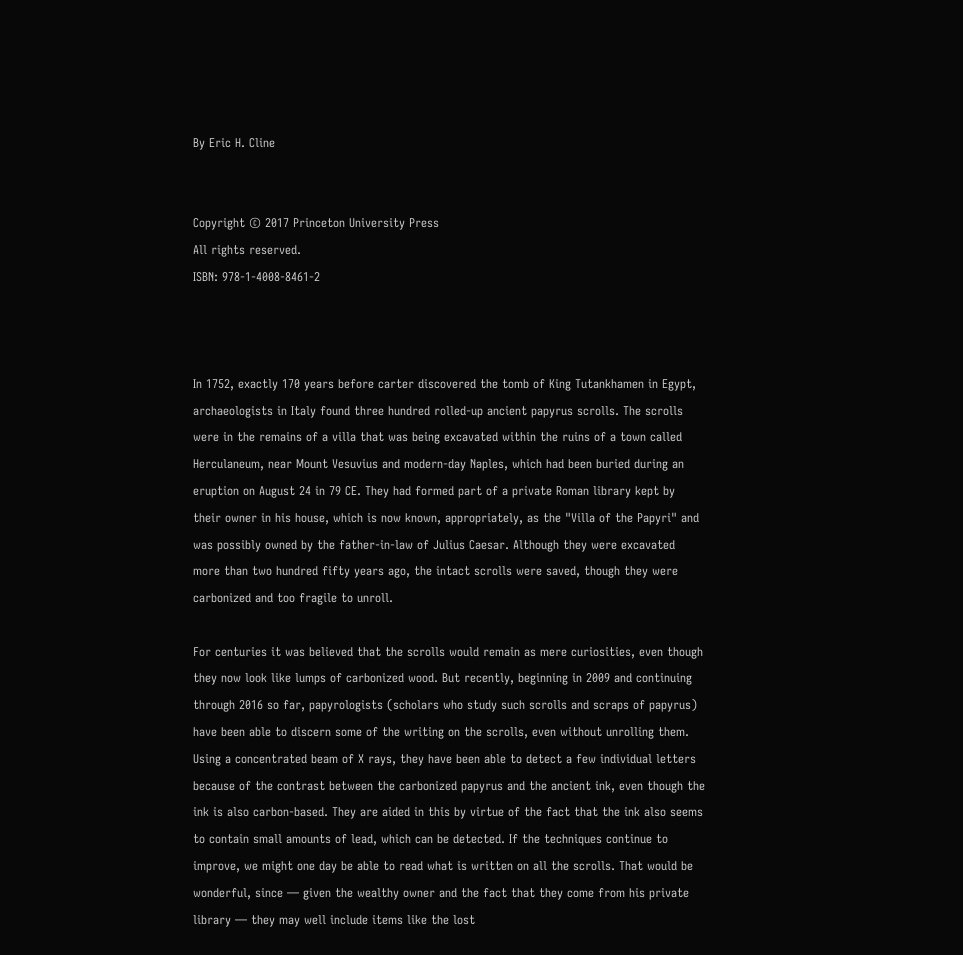By Eric H. Cline


Copyright © 2017 Princeton University Press
All rights reserved.
ISBN: 978-1-4008-8461-2



In 1752, exactly 170 years before carter discovered the tomb of King Tutankhamen in Egypt, archaeologists in Italy found three hundred rolled-up ancient papyrus scrolls. The scrolls were in the remains of a villa that was being excavated within the ruins of a town called Herculaneum, near Mount Vesuvius and modern-day Naples, which had been buried during an eruption on August 24 in 79 CE. They had formed part of a private Roman library kept by their owner in his house, which is now known, appropriately, as the "Villa of the Papyri" and was possibly owned by the father-in-law of Julius Caesar. Although they were excavated more than two hundred fifty years ago, the intact scrolls were saved, though they were carbonized and too fragile to unroll.

For centuries it was believed that the scrolls would remain as mere curiosities, even though they now look like lumps of carbonized wood. But recently, beginning in 2009 and continuing through 2016 so far, papyrologists (scholars who study such scrolls and scraps of papyrus) have been able to discern some of the writing on the scrolls, even without unrolling them. Using a concentrated beam of X rays, they have been able to detect a few individual letters because of the contrast between the carbonized papyrus and the ancient ink, even though the ink is also carbon-based. They are aided in this by virtue of the fact that the ink also seems to contain small amounts of lead, which can be detected. If the techniques continue to improve, we might one day be able to read what is written on all the scrolls. That would be wonderful, since — given the wealthy owner and the fact that they come from his private library — they may well include items like the lost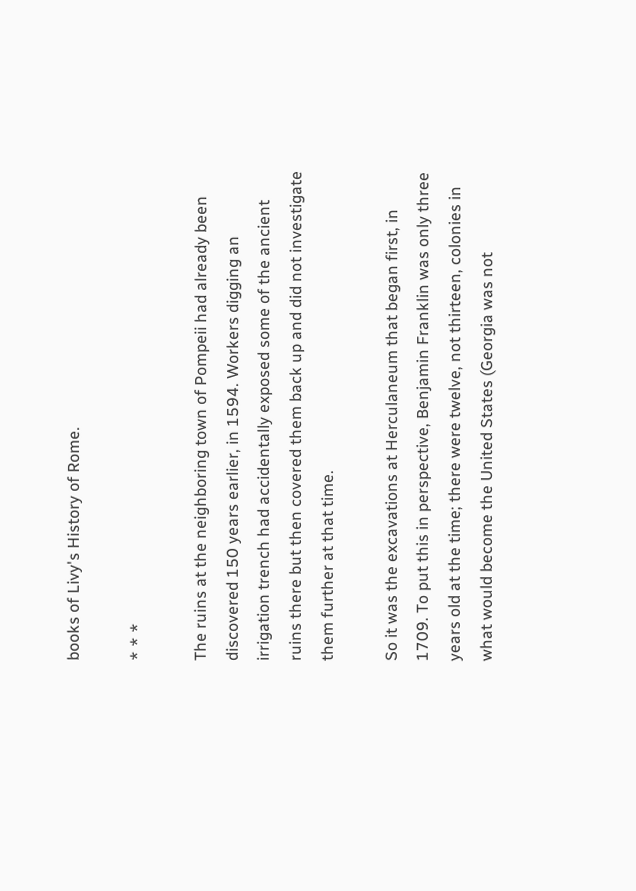books of Livy's History of Rome.

* * *

The ruins at the neighboring town of Pompeii had already been discovered 150 years earlier, in 1594. Workers digging an irrigation trench had accidentally exposed some of the ancient ruins there but then covered them back up and did not investigate them further at that time.

So it was the excavations at Herculaneum that began first, in 1709. To put this in perspective, Benjamin Franklin was only three years old at the time; there were twelve, not thirteen, colonies in what would become the United States (Georgia was not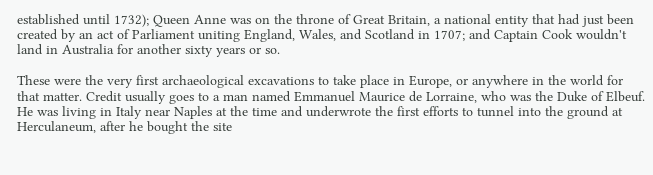established until 1732); Queen Anne was on the throne of Great Britain, a national entity that had just been created by an act of Parliament uniting England, Wales, and Scotland in 1707; and Captain Cook wouldn't land in Australia for another sixty years or so.

These were the very first archaeological excavations to take place in Europe, or anywhere in the world for that matter. Credit usually goes to a man named Emmanuel Maurice de Lorraine, who was the Duke of Elbeuf. He was living in Italy near Naples at the time and underwrote the first efforts to tunnel into the ground at Herculaneum, after he bought the site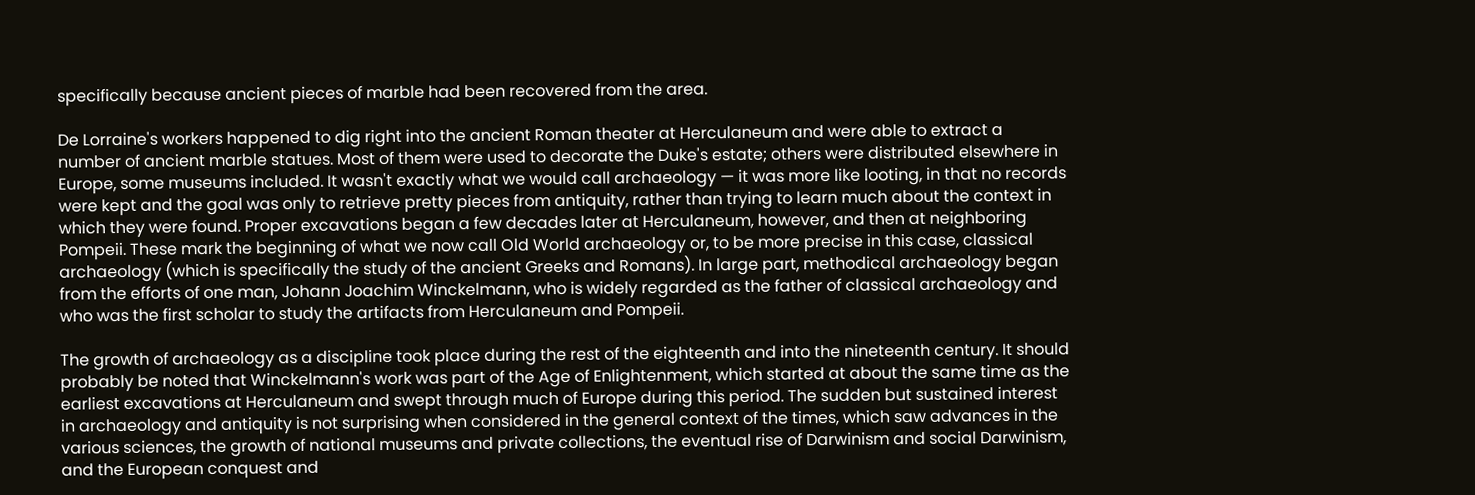specifically because ancient pieces of marble had been recovered from the area.

De Lorraine's workers happened to dig right into the ancient Roman theater at Herculaneum and were able to extract a number of ancient marble statues. Most of them were used to decorate the Duke's estate; others were distributed elsewhere in Europe, some museums included. It wasn't exactly what we would call archaeology — it was more like looting, in that no records were kept and the goal was only to retrieve pretty pieces from antiquity, rather than trying to learn much about the context in which they were found. Proper excavations began a few decades later at Herculaneum, however, and then at neighboring Pompeii. These mark the beginning of what we now call Old World archaeology or, to be more precise in this case, classical archaeology (which is specifically the study of the ancient Greeks and Romans). In large part, methodical archaeology began from the efforts of one man, Johann Joachim Winckelmann, who is widely regarded as the father of classical archaeology and who was the first scholar to study the artifacts from Herculaneum and Pompeii.

The growth of archaeology as a discipline took place during the rest of the eighteenth and into the nineteenth century. It should probably be noted that Winckelmann's work was part of the Age of Enlightenment, which started at about the same time as the earliest excavations at Herculaneum and swept through much of Europe during this period. The sudden but sustained interest in archaeology and antiquity is not surprising when considered in the general context of the times, which saw advances in the various sciences, the growth of national museums and private collections, the eventual rise of Darwinism and social Darwinism, and the European conquest and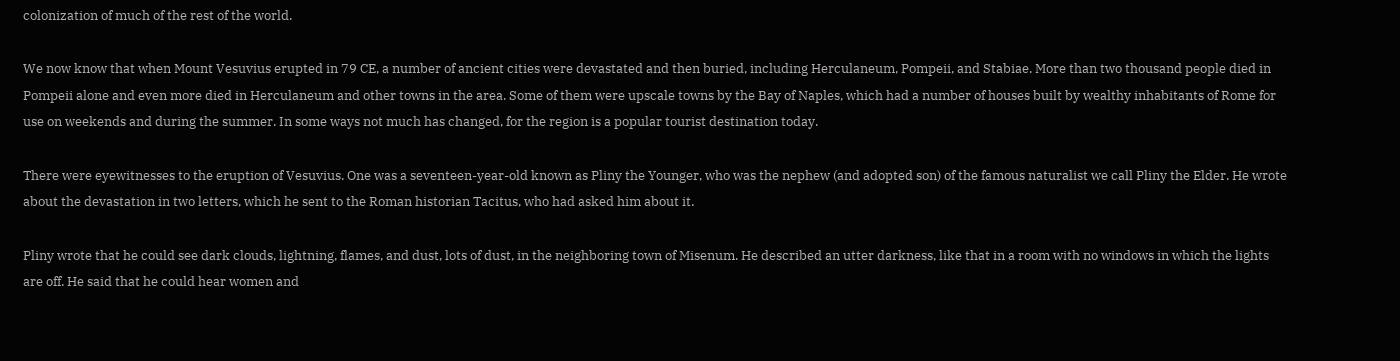colonization of much of the rest of the world.

We now know that when Mount Vesuvius erupted in 79 CE, a number of ancient cities were devastated and then buried, including Herculaneum, Pompeii, and Stabiae. More than two thousand people died in Pompeii alone and even more died in Herculaneum and other towns in the area. Some of them were upscale towns by the Bay of Naples, which had a number of houses built by wealthy inhabitants of Rome for use on weekends and during the summer. In some ways not much has changed, for the region is a popular tourist destination today.

There were eyewitnesses to the eruption of Vesuvius. One was a seventeen-year-old known as Pliny the Younger, who was the nephew (and adopted son) of the famous naturalist we call Pliny the Elder. He wrote about the devastation in two letters, which he sent to the Roman historian Tacitus, who had asked him about it.

Pliny wrote that he could see dark clouds, lightning, flames, and dust, lots of dust, in the neighboring town of Misenum. He described an utter darkness, like that in a room with no windows in which the lights are off. He said that he could hear women and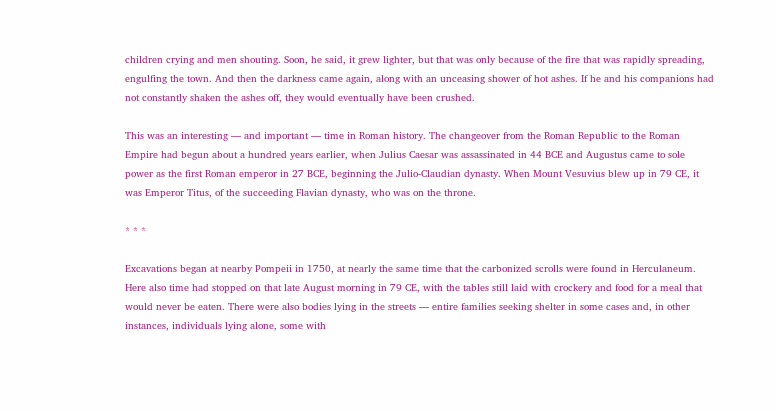children crying and men shouting. Soon, he said, it grew lighter, but that was only because of the fire that was rapidly spreading, engulfing the town. And then the darkness came again, along with an unceasing shower of hot ashes. If he and his companions had not constantly shaken the ashes off, they would eventually have been crushed.

This was an interesting — and important — time in Roman history. The changeover from the Roman Republic to the Roman Empire had begun about a hundred years earlier, when Julius Caesar was assassinated in 44 BCE and Augustus came to sole power as the first Roman emperor in 27 BCE, beginning the Julio-Claudian dynasty. When Mount Vesuvius blew up in 79 CE, it was Emperor Titus, of the succeeding Flavian dynasty, who was on the throne.

* * *

Excavations began at nearby Pompeii in 1750, at nearly the same time that the carbonized scrolls were found in Herculaneum. Here also time had stopped on that late August morning in 79 CE, with the tables still laid with crockery and food for a meal that would never be eaten. There were also bodies lying in the streets — entire families seeking shelter in some cases and, in other instances, individuals lying alone, some with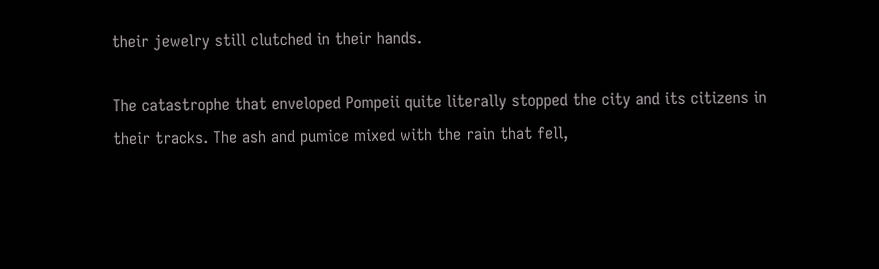their jewelry still clutched in their hands.

The catastrophe that enveloped Pompeii quite literally stopped the city and its citizens in their tracks. The ash and pumice mixed with the rain that fell,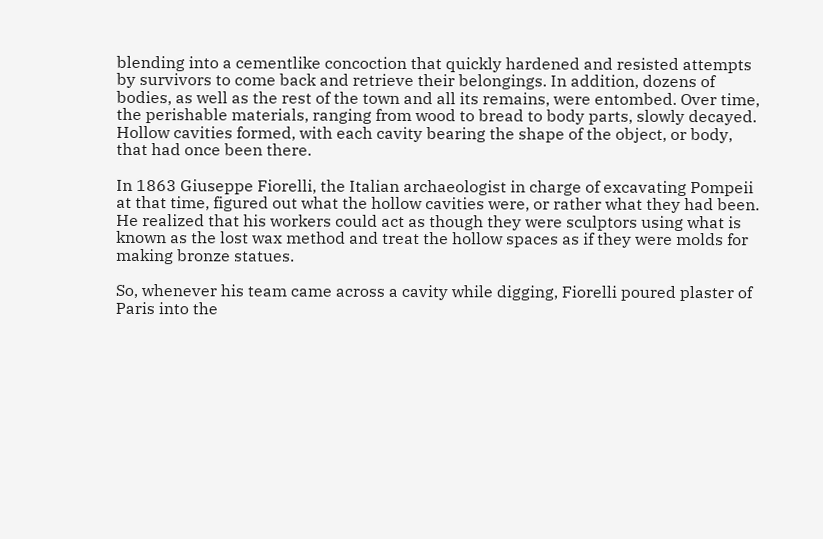blending into a cementlike concoction that quickly hardened and resisted attempts by survivors to come back and retrieve their belongings. In addition, dozens of bodies, as well as the rest of the town and all its remains, were entombed. Over time, the perishable materials, ranging from wood to bread to body parts, slowly decayed. Hollow cavities formed, with each cavity bearing the shape of the object, or body, that had once been there.

In 1863 Giuseppe Fiorelli, the Italian archaeologist in charge of excavating Pompeii at that time, figured out what the hollow cavities were, or rather what they had been. He realized that his workers could act as though they were sculptors using what is known as the lost wax method and treat the hollow spaces as if they were molds for making bronze statues.

So, whenever his team came across a cavity while digging, Fiorelli poured plaster of Paris into the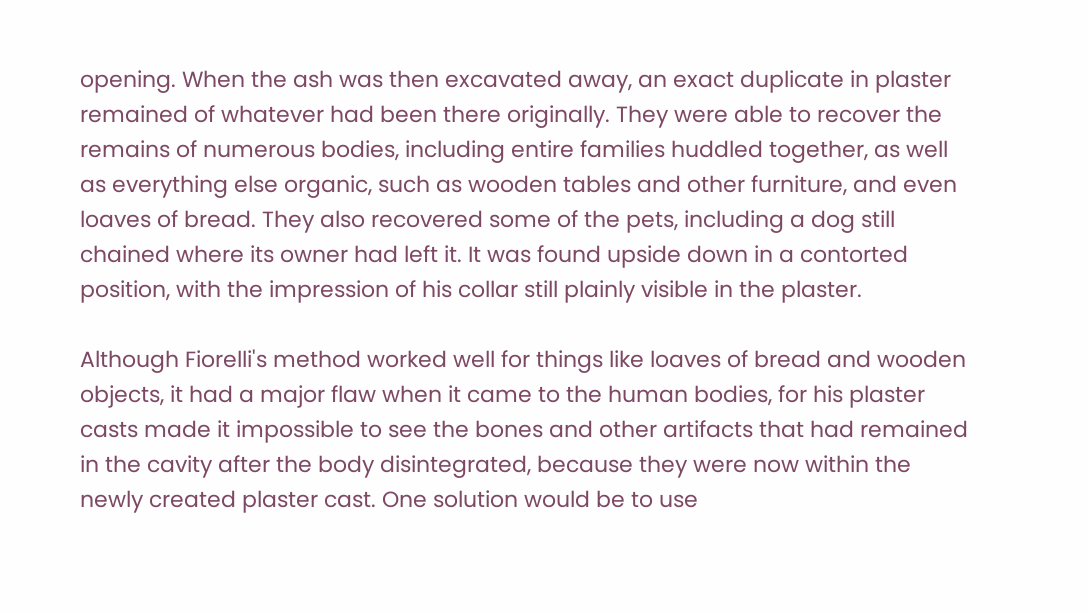opening. When the ash was then excavated away, an exact duplicate in plaster remained of whatever had been there originally. They were able to recover the remains of numerous bodies, including entire families huddled together, as well as everything else organic, such as wooden tables and other furniture, and even loaves of bread. They also recovered some of the pets, including a dog still chained where its owner had left it. It was found upside down in a contorted position, with the impression of his collar still plainly visible in the plaster.

Although Fiorelli's method worked well for things like loaves of bread and wooden objects, it had a major flaw when it came to the human bodies, for his plaster casts made it impossible to see the bones and other artifacts that had remained in the cavity after the body disintegrated, because they were now within the newly created plaster cast. One solution would be to use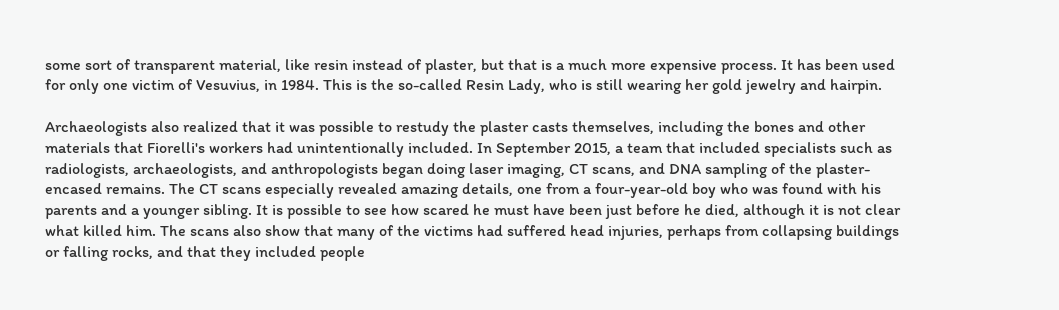some sort of transparent material, like resin instead of plaster, but that is a much more expensive process. It has been used for only one victim of Vesuvius, in 1984. This is the so-called Resin Lady, who is still wearing her gold jewelry and hairpin.

Archaeologists also realized that it was possible to restudy the plaster casts themselves, including the bones and other materials that Fiorelli's workers had unintentionally included. In September 2015, a team that included specialists such as radiologists, archaeologists, and anthropologists began doing laser imaging, CT scans, and DNA sampling of the plaster-encased remains. The CT scans especially revealed amazing details, one from a four-year-old boy who was found with his parents and a younger sibling. It is possible to see how scared he must have been just before he died, although it is not clear what killed him. The scans also show that many of the victims had suffered head injuries, perhaps from collapsing buildings or falling rocks, and that they included people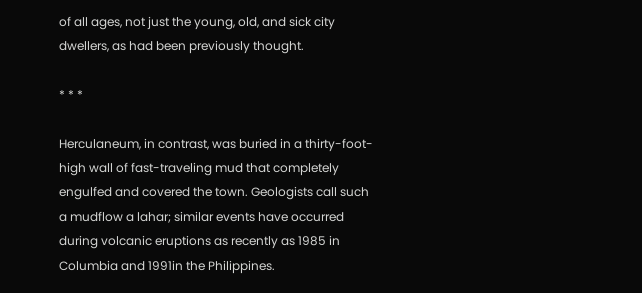of all ages, not just the young, old, and sick city dwellers, as had been previously thought.

* * *

Herculaneum, in contrast, was buried in a thirty-foot-high wall of fast-traveling mud that completely engulfed and covered the town. Geologists call such a mudflow a lahar; similar events have occurred during volcanic eruptions as recently as 1985 in Columbia and 1991in the Philippines.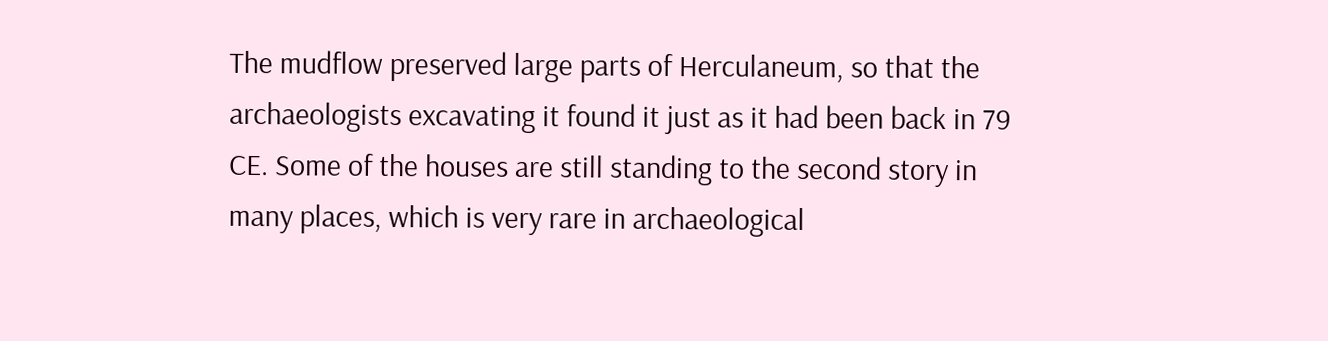The mudflow preserved large parts of Herculaneum, so that the archaeologists excavating it found it just as it had been back in 79 CE. Some of the houses are still standing to the second story in many places, which is very rare in archaeological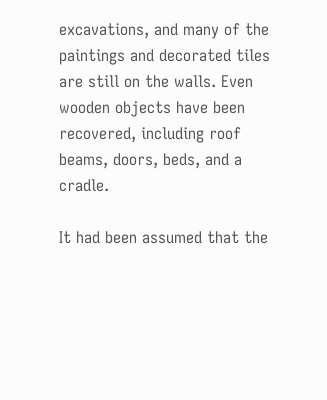excavations, and many of the paintings and decorated tiles are still on the walls. Even wooden objects have been recovered, including roof beams, doors, beds, and a cradle.

It had been assumed that the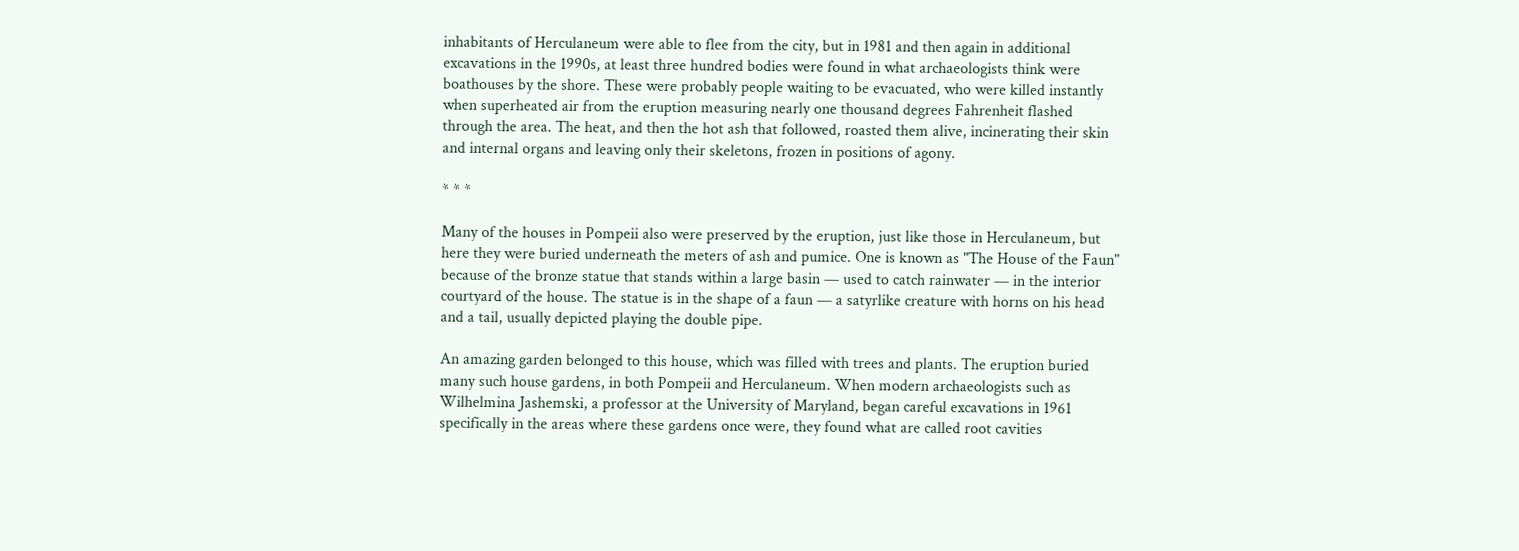inhabitants of Herculaneum were able to flee from the city, but in 1981 and then again in additional excavations in the 1990s, at least three hundred bodies were found in what archaeologists think were boathouses by the shore. These were probably people waiting to be evacuated, who were killed instantly when superheated air from the eruption measuring nearly one thousand degrees Fahrenheit flashed through the area. The heat, and then the hot ash that followed, roasted them alive, incinerating their skin and internal organs and leaving only their skeletons, frozen in positions of agony.

* * *

Many of the houses in Pompeii also were preserved by the eruption, just like those in Herculaneum, but here they were buried underneath the meters of ash and pumice. One is known as "The House of the Faun" because of the bronze statue that stands within a large basin — used to catch rainwater — in the interior courtyard of the house. The statue is in the shape of a faun — a satyrlike creature with horns on his head and a tail, usually depicted playing the double pipe.

An amazing garden belonged to this house, which was filled with trees and plants. The eruption buried many such house gardens, in both Pompeii and Herculaneum. When modern archaeologists such as Wilhelmina Jashemski, a professor at the University of Maryland, began careful excavations in 1961 specifically in the areas where these gardens once were, they found what are called root cavities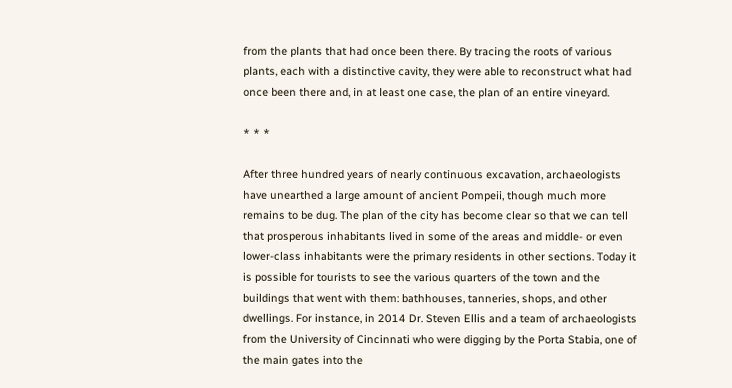from the plants that had once been there. By tracing the roots of various plants, each with a distinctive cavity, they were able to reconstruct what had once been there and, in at least one case, the plan of an entire vineyard.

* * *

After three hundred years of nearly continuous excavation, archaeologists have unearthed a large amount of ancient Pompeii, though much more remains to be dug. The plan of the city has become clear so that we can tell that prosperous inhabitants lived in some of the areas and middle- or even lower-class inhabitants were the primary residents in other sections. Today it is possible for tourists to see the various quarters of the town and the buildings that went with them: bathhouses, tanneries, shops, and other dwellings. For instance, in 2014 Dr. Steven Ellis and a team of archaeologists from the University of Cincinnati who were digging by the Porta Stabia, one of the main gates into the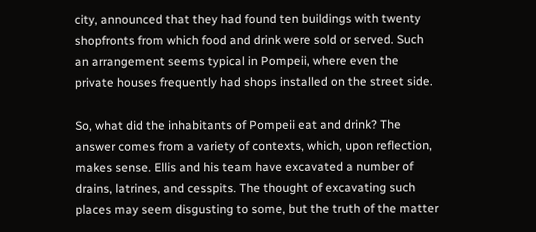city, announced that they had found ten buildings with twenty shopfronts from which food and drink were sold or served. Such an arrangement seems typical in Pompeii, where even the private houses frequently had shops installed on the street side.

So, what did the inhabitants of Pompeii eat and drink? The answer comes from a variety of contexts, which, upon reflection, makes sense. Ellis and his team have excavated a number of drains, latrines, and cesspits. The thought of excavating such places may seem disgusting to some, but the truth of the matter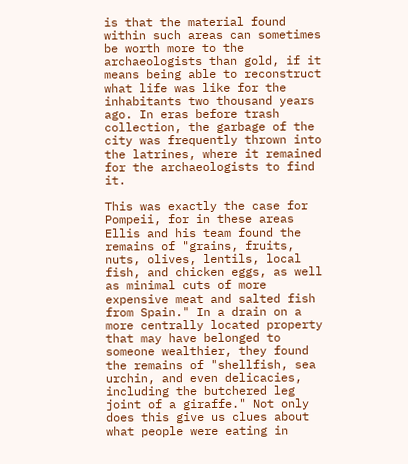is that the material found within such areas can sometimes be worth more to the archaeologists than gold, if it means being able to reconstruct what life was like for the inhabitants two thousand years ago. In eras before trash collection, the garbage of the city was frequently thrown into the latrines, where it remained for the archaeologists to find it.

This was exactly the case for Pompeii, for in these areas Ellis and his team found the remains of "grains, fruits, nuts, olives, lentils, local fish, and chicken eggs, as well as minimal cuts of more expensive meat and salted fish from Spain." In a drain on a more centrally located property that may have belonged to someone wealthier, they found the remains of "shellfish, sea urchin, and even delicacies, including the butchered leg joint of a giraffe." Not only does this give us clues about what people were eating in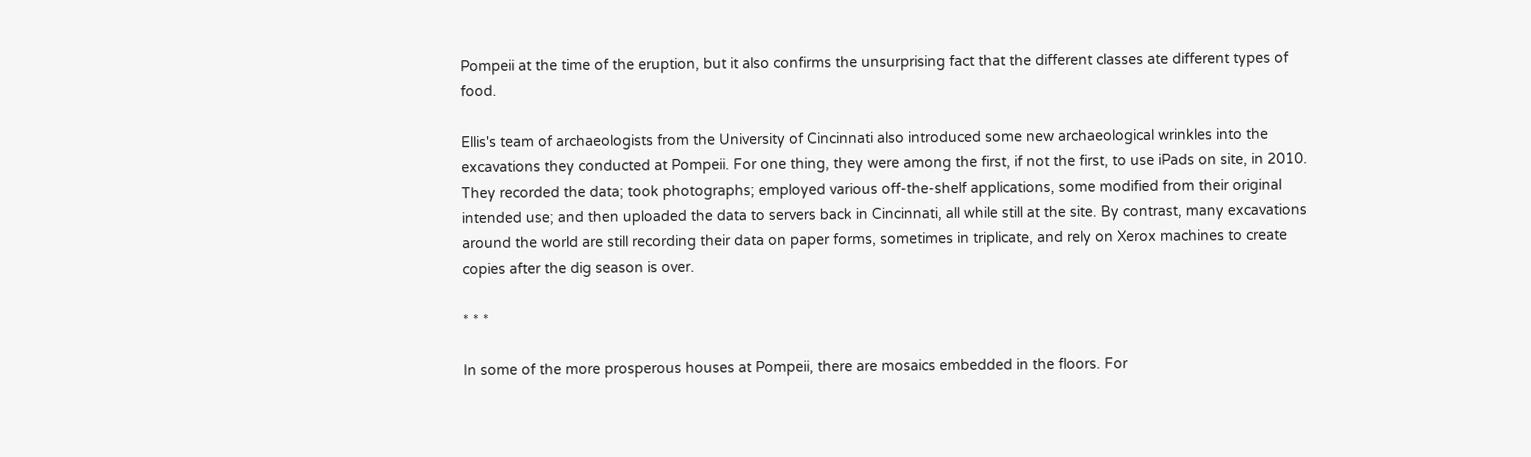Pompeii at the time of the eruption, but it also confirms the unsurprising fact that the different classes ate different types of food.

Ellis's team of archaeologists from the University of Cincinnati also introduced some new archaeological wrinkles into the excavations they conducted at Pompeii. For one thing, they were among the first, if not the first, to use iPads on site, in 2010. They recorded the data; took photographs; employed various off-the-shelf applications, some modified from their original intended use; and then uploaded the data to servers back in Cincinnati, all while still at the site. By contrast, many excavations around the world are still recording their data on paper forms, sometimes in triplicate, and rely on Xerox machines to create copies after the dig season is over.

* * *

In some of the more prosperous houses at Pompeii, there are mosaics embedded in the floors. For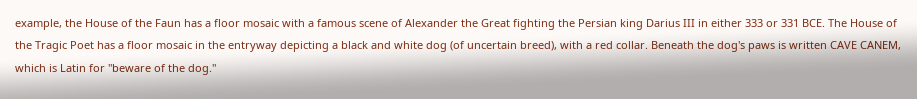example, the House of the Faun has a floor mosaic with a famous scene of Alexander the Great fighting the Persian king Darius III in either 333 or 331 BCE. The House of the Tragic Poet has a floor mosaic in the entryway depicting a black and white dog (of uncertain breed), with a red collar. Beneath the dog's paws is written CAVE CANEM, which is Latin for "beware of the dog."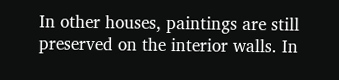In other houses, paintings are still preserved on the interior walls. In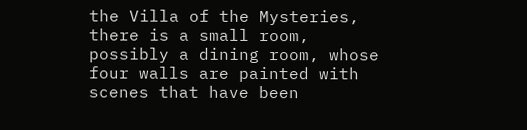the Villa of the Mysteries, there is a small room, possibly a dining room, whose four walls are painted with scenes that have been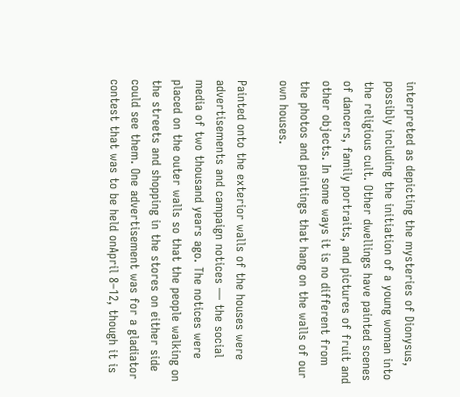interpreted as depicting the mysteries of Dionysus, possibly including the initiation of a young woman into the religious cult. Other dwellings have painted scenes of dancers, family portraits, and pictures of fruit and other objects. In some ways it is no different from the photos and paintings that hang on the walls of our own houses.

Painted onto the exterior walls of the houses were advertisements and campaign notices — the social media of two thousand years ago. The notices were placed on the outer walls so that the people walking on the streets and shopping in the stores on either side could see them. One advertisement was for a gladiator contest that was to be held onApril 8–12, though it is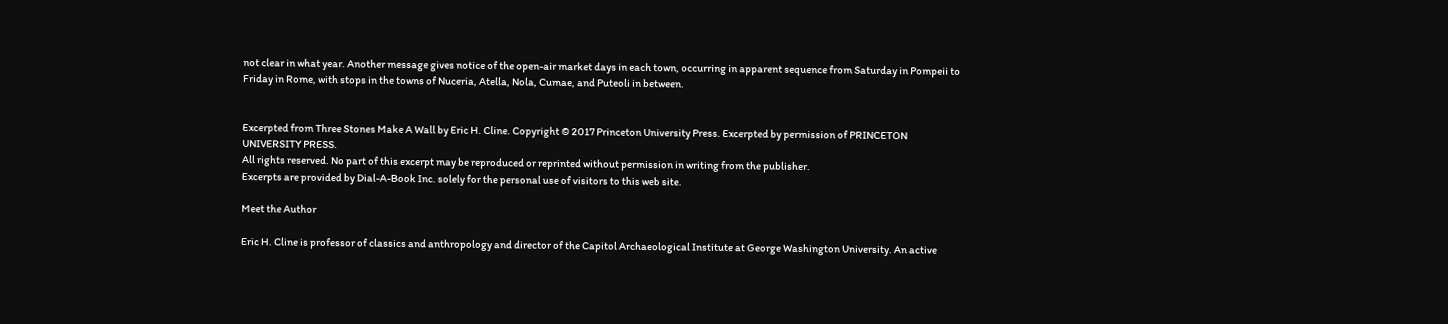not clear in what year. Another message gives notice of the open-air market days in each town, occurring in apparent sequence from Saturday in Pompeii to Friday in Rome, with stops in the towns of Nuceria, Atella, Nola, Cumae, and Puteoli in between.


Excerpted from Three Stones Make A Wall by Eric H. Cline. Copyright © 2017 Princeton University Press. Excerpted by permission of PRINCETON UNIVERSITY PRESS.
All rights reserved. No part of this excerpt may be reproduced or reprinted without permission in writing from the publisher.
Excerpts are provided by Dial-A-Book Inc. solely for the personal use of visitors to this web site.

Meet the Author

Eric H. Cline is professor of classics and anthropology and director of the Capitol Archaeological Institute at George Washington University. An active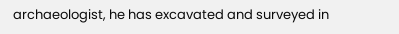archaeologist, he has excavated and surveyed in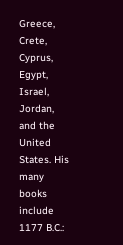Greece, Crete, Cyprus, Egypt, Israel, Jordan, and the United States. His many books include 1177 B.C.: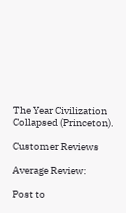The Year Civilization Collapsed (Princeton).

Customer Reviews

Average Review:

Post to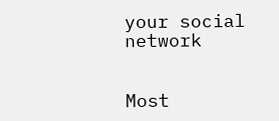your social network


Most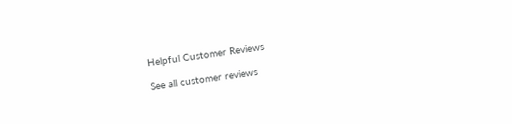Helpful Customer Reviews

See all customer reviews